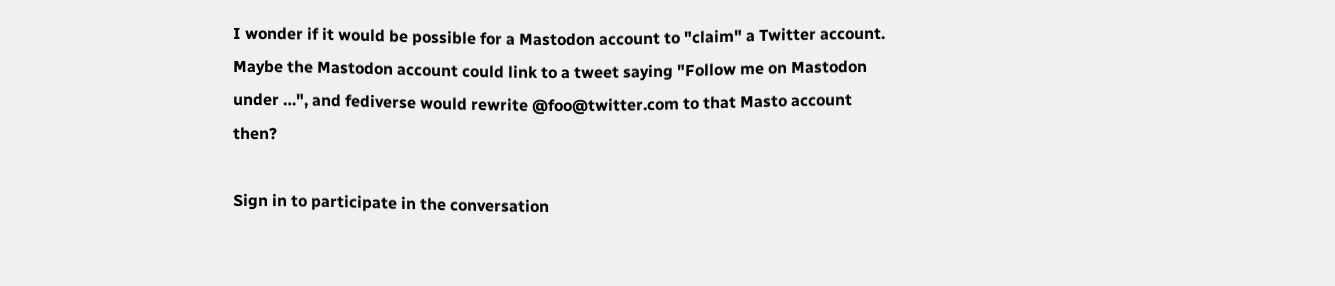I wonder if it would be possible for a Mastodon account to "claim" a Twitter account. Maybe the Mastodon account could link to a tweet saying "Follow me on Mastodon under …", and fediverse would rewrite @foo@twitter.com to that Masto account then?

Sign in to participate in the conversation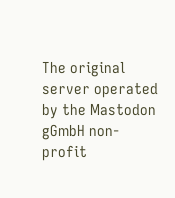The original server operated by the Mastodon gGmbH non-profit